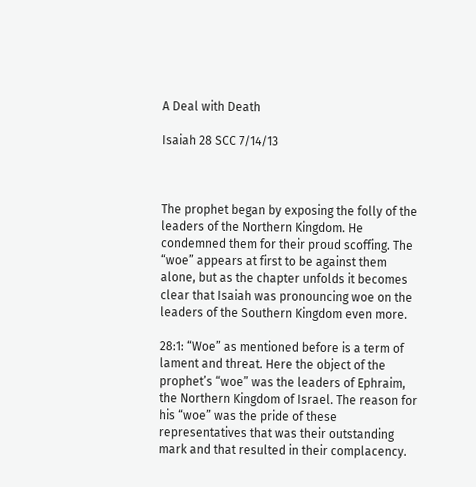A Deal with Death

Isaiah 28 SCC 7/14/13



The prophet began by exposing the folly of the leaders of the Northern Kingdom. He condemned them for their proud scoffing. The “woe” appears at first to be against them alone, but as the chapter unfolds it becomes clear that Isaiah was pronouncing woe on the leaders of the Southern Kingdom even more.

28:1: “Woe” as mentioned before is a term of lament and threat. Here the object of the prophet’s “woe” was the leaders of Ephraim, the Northern Kingdom of Israel. The reason for his “woe” was the pride of these representatives that was their outstanding mark and that resulted in their complacency.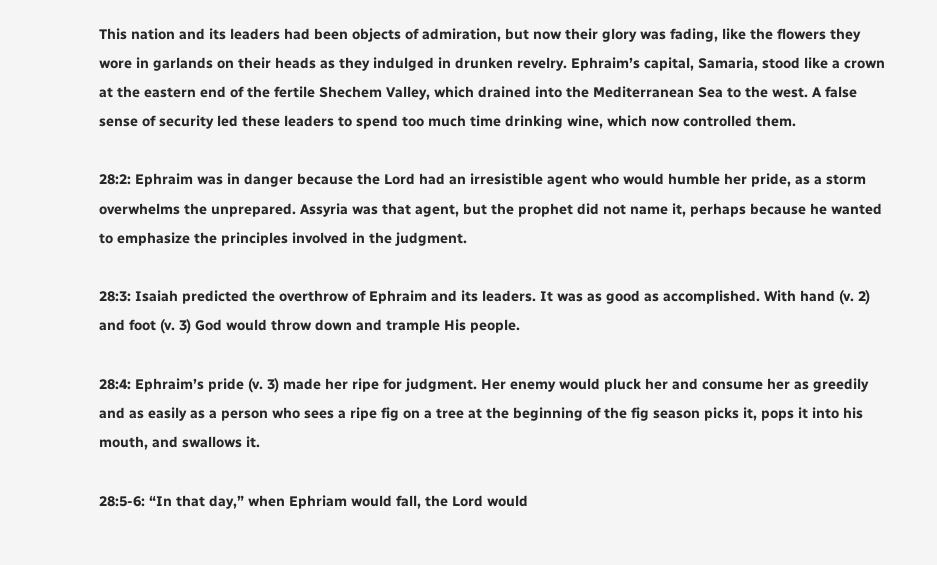This nation and its leaders had been objects of admiration, but now their glory was fading, like the flowers they wore in garlands on their heads as they indulged in drunken revelry. Ephraim’s capital, Samaria, stood like a crown at the eastern end of the fertile Shechem Valley, which drained into the Mediterranean Sea to the west. A false sense of security led these leaders to spend too much time drinking wine, which now controlled them.

28:2: Ephraim was in danger because the Lord had an irresistible agent who would humble her pride, as a storm overwhelms the unprepared. Assyria was that agent, but the prophet did not name it, perhaps because he wanted to emphasize the principles involved in the judgment.

28:3: Isaiah predicted the overthrow of Ephraim and its leaders. It was as good as accomplished. With hand (v. 2) and foot (v. 3) God would throw down and trample His people.

28:4: Ephraim’s pride (v. 3) made her ripe for judgment. Her enemy would pluck her and consume her as greedily and as easily as a person who sees a ripe fig on a tree at the beginning of the fig season picks it, pops it into his mouth, and swallows it.

28:5-6: “In that day,” when Ephriam would fall, the Lord would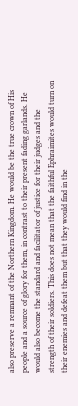also preserve a remnant of the Northern Kingdom. He would be the true crown of His people and a source of glory for them, in contrast to their present fading garlands. He would also become the standard and facilitator of justice for their judges and the strength of their soldiers. This does not mean that the faithful Ephraimites would turn on their enemies and defeat them but that they would find in the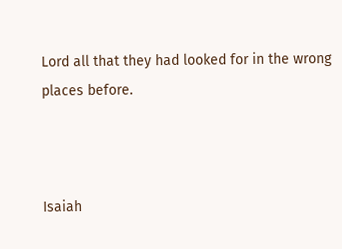Lord all that they had looked for in the wrong places before.



Isaiah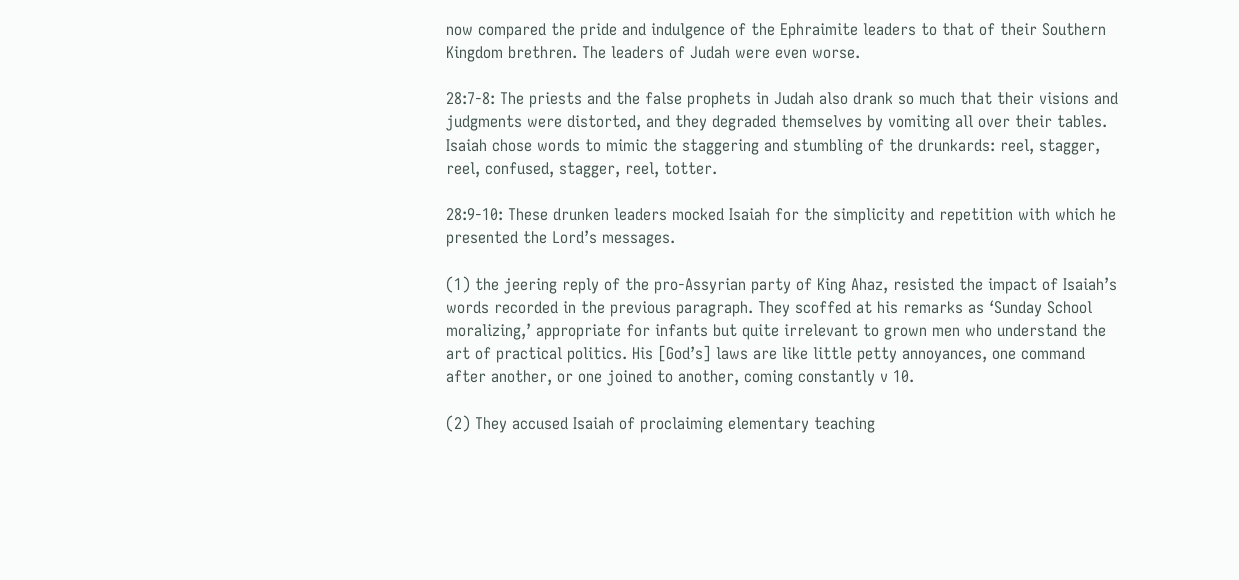now compared the pride and indulgence of the Ephraimite leaders to that of their Southern Kingdom brethren. The leaders of Judah were even worse.

28:7-8: The priests and the false prophets in Judah also drank so much that their visions and judgments were distorted, and they degraded themselves by vomiting all over their tables. Isaiah chose words to mimic the staggering and stumbling of the drunkards: reel, stagger, reel, confused, stagger, reel, totter.

28:9-10: These drunken leaders mocked Isaiah for the simplicity and repetition with which he presented the Lord’s messages.

(1) the jeering reply of the pro-Assyrian party of King Ahaz, resisted the impact of Isaiah’s words recorded in the previous paragraph. They scoffed at his remarks as ‘Sunday School moralizing,’ appropriate for infants but quite irrelevant to grown men who understand the art of practical politics. His [God’s] laws are like little petty annoyances, one command after another, or one joined to another, coming constantly v 10.

(2) They accused Isaiah of proclaiming elementary teaching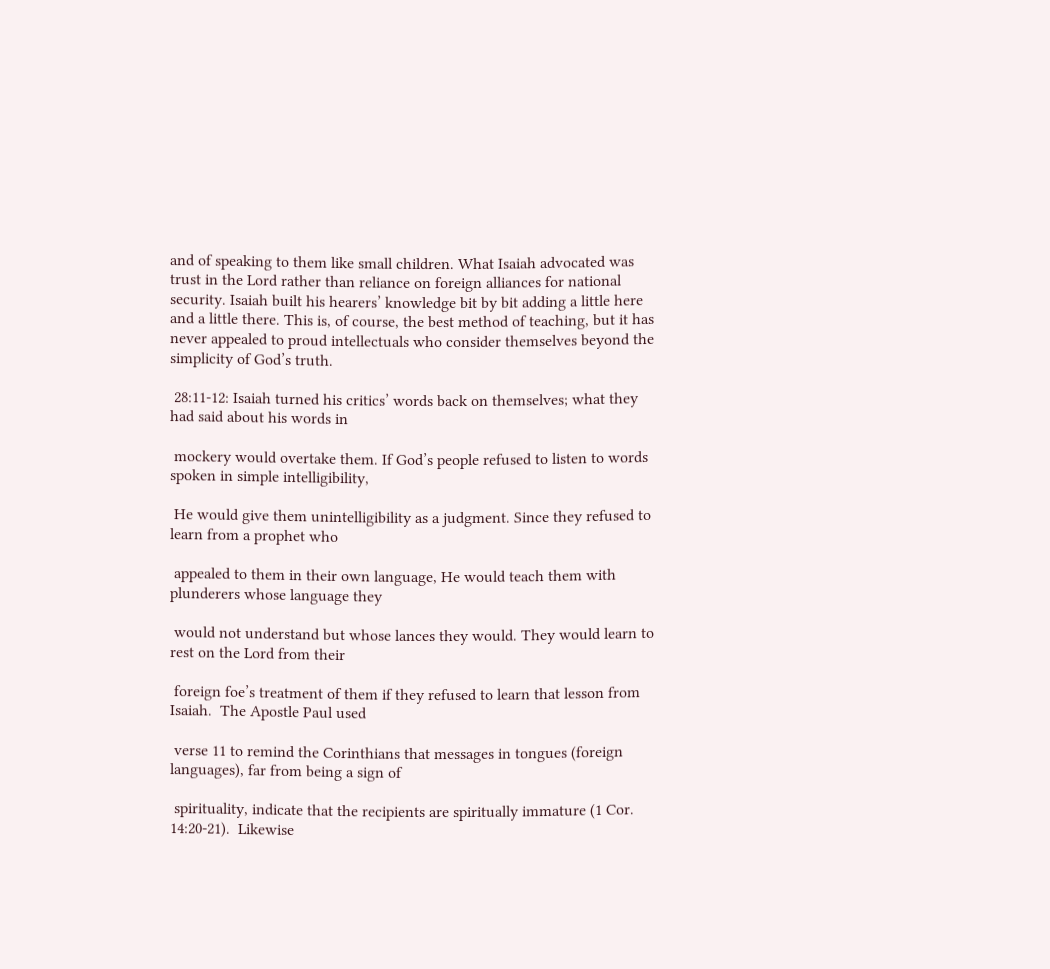and of speaking to them like small children. What Isaiah advocated was trust in the Lord rather than reliance on foreign alliances for national security. Isaiah built his hearers’ knowledge bit by bit adding a little here and a little there. This is, of course, the best method of teaching, but it has never appealed to proud intellectuals who consider themselves beyond the simplicity of God’s truth.

 28:11-12: Isaiah turned his critics’ words back on themselves; what they had said about his words in

 mockery would overtake them. If God’s people refused to listen to words spoken in simple intelligibility,

 He would give them unintelligibility as a judgment. Since they refused to learn from a prophet who

 appealed to them in their own language, He would teach them with plunderers whose language they

 would not understand but whose lances they would. They would learn to rest on the Lord from their

 foreign foe’s treatment of them if they refused to learn that lesson from Isaiah.  The Apostle Paul used

 verse 11 to remind the Corinthians that messages in tongues (foreign languages), far from being a sign of

 spirituality, indicate that the recipients are spiritually immature (1 Cor. 14:20-21).  Likewise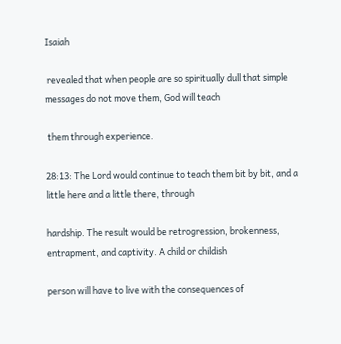Isaiah

 revealed that when people are so spiritually dull that simple messages do not move them, God will teach

 them through experience.

28:13: The Lord would continue to teach them bit by bit, and a little here and a little there, through

hardship. The result would be retrogression, brokenness, entrapment, and captivity. A child or childish

person will have to live with the consequences of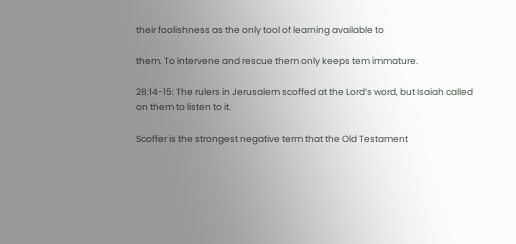their foolishness as the only tool of learning available to

them. To intervene and rescue them only keeps tem immature.

28:14-15: The rulers in Jerusalem scoffed at the Lord’s word, but Isaiah called on them to listen to it.

Scoffer is the strongest negative term that the Old Testament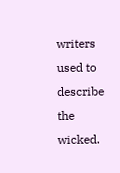writers used to describe the wicked.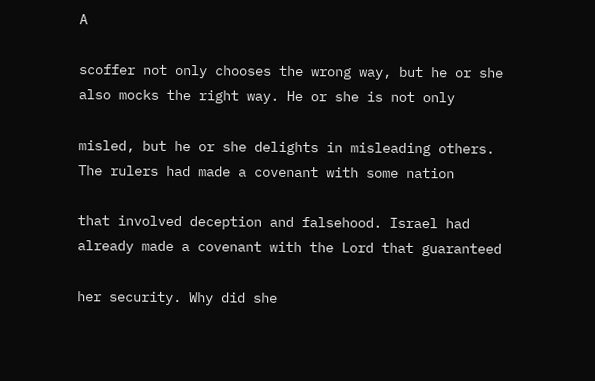A

scoffer not only chooses the wrong way, but he or she also mocks the right way. He or she is not only

misled, but he or she delights in misleading others. The rulers had made a covenant with some nation

that involved deception and falsehood. Israel had already made a covenant with the Lord that guaranteed

her security. Why did she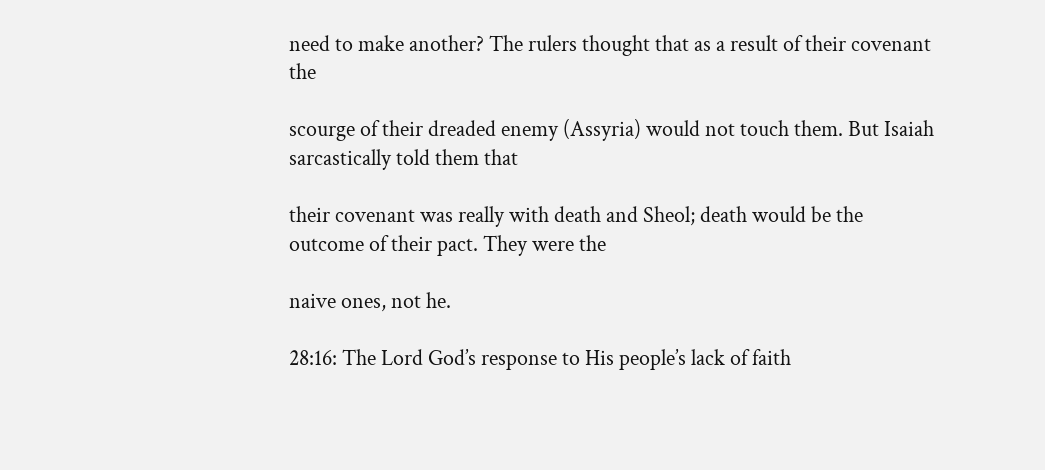need to make another? The rulers thought that as a result of their covenant the

scourge of their dreaded enemy (Assyria) would not touch them. But Isaiah sarcastically told them that

their covenant was really with death and Sheol; death would be the outcome of their pact. They were the

naive ones, not he.

28:16: The Lord God’s response to His people’s lack of faith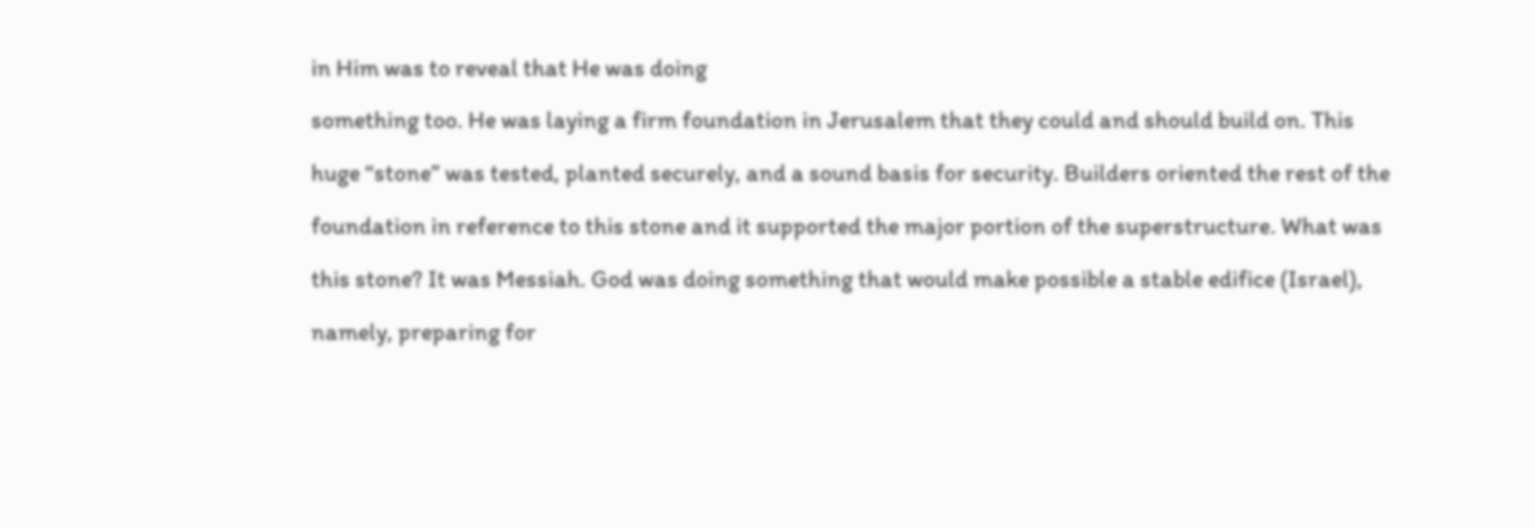in Him was to reveal that He was doing

something too. He was laying a firm foundation in Jerusalem that they could and should build on. This

huge “stone” was tested, planted securely, and a sound basis for security. Builders oriented the rest of the

foundation in reference to this stone and it supported the major portion of the superstructure. What was

this stone? It was Messiah. God was doing something that would make possible a stable edifice (Israel),

namely, preparing for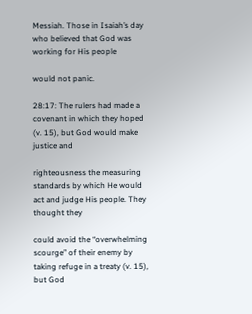Messiah. Those in Isaiah’s day who believed that God was working for His people

would not panic.

28:17: The rulers had made a covenant in which they hoped (v. 15), but God would make justice and

righteousness the measuring standards by which He would act and judge His people. They thought they

could avoid the “overwhelming scourge” of their enemy by taking refuge in a treaty (v. 15), but God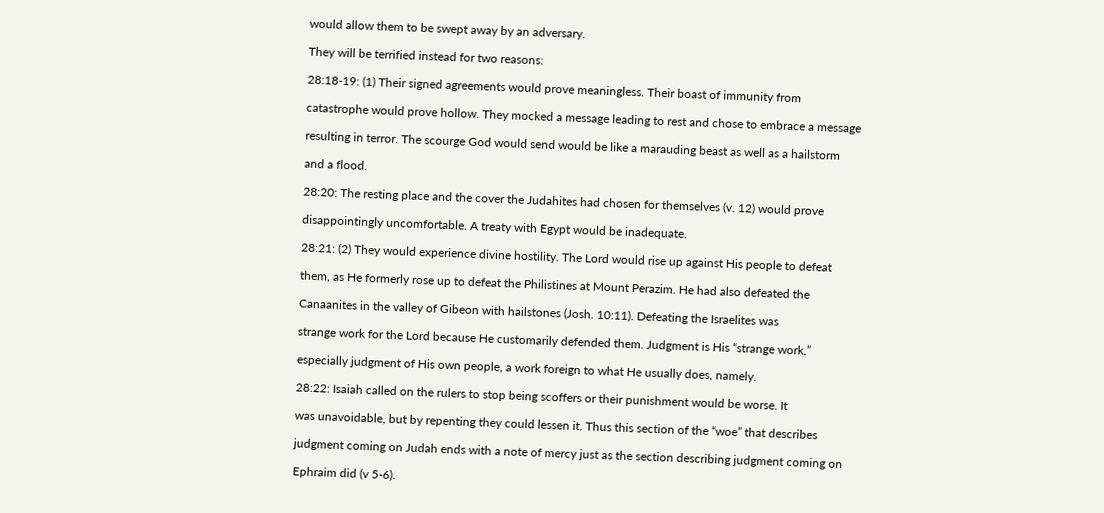would allow them to be swept away by an adversary.

They will be terrified instead for two reasons:

28:18-19: (1) Their signed agreements would prove meaningless. Their boast of immunity from

catastrophe would prove hollow. They mocked a message leading to rest and chose to embrace a message

resulting in terror. The scourge God would send would be like a marauding beast as well as a hailstorm

and a flood.

28:20: The resting place and the cover the Judahites had chosen for themselves (v. 12) would prove

disappointingly uncomfortable. A treaty with Egypt would be inadequate.

28:21: (2) They would experience divine hostility. The Lord would rise up against His people to defeat

them, as He formerly rose up to defeat the Philistines at Mount Perazim. He had also defeated the

Canaanites in the valley of Gibeon with hailstones (Josh. 10:11). Defeating the Israelites was

strange work for the Lord because He customarily defended them. Judgment is His “strange work,”

especially judgment of His own people, a work foreign to what He usually does, namely.

28:22: Isaiah called on the rulers to stop being scoffers or their punishment would be worse. It

was unavoidable, but by repenting they could lessen it. Thus this section of the “woe” that describes

judgment coming on Judah ends with a note of mercy just as the section describing judgment coming on

Ephraim did (v 5-6).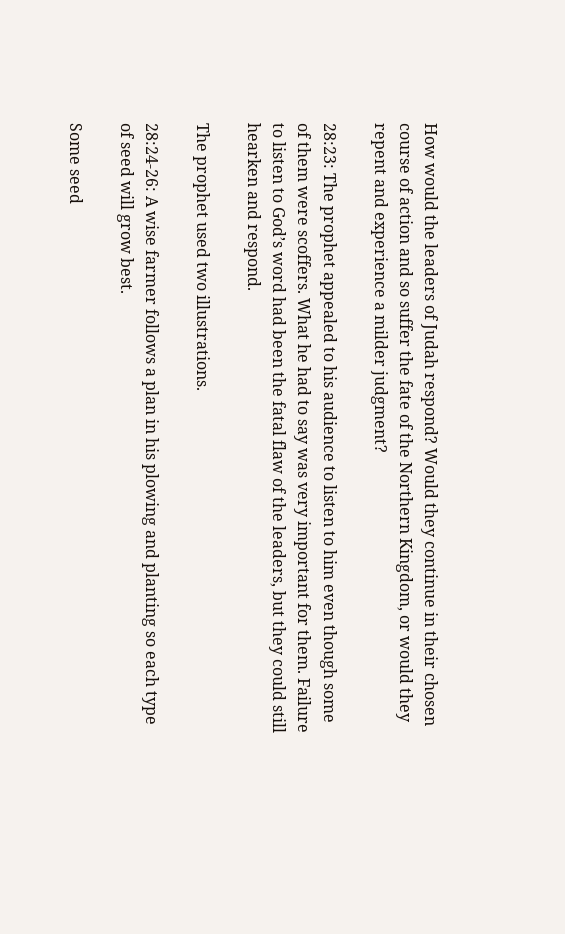How would the leaders of Judah respond? Would they continue in their chosen course of action and so suffer the fate of the Northern Kingdom, or would they repent and experience a milder judgment?

28:23: The prophet appealed to his audience to listen to him even though some of them were scoffers. What he had to say was very important for them. Failure to listen to God’s word had been the fatal flaw of the leaders, but they could still hearken and respond.

The prophet used two illustrations.

28:24-26: A wise farmer follows a plan in his plowing and planting so each type of seed will grow best.

Some seed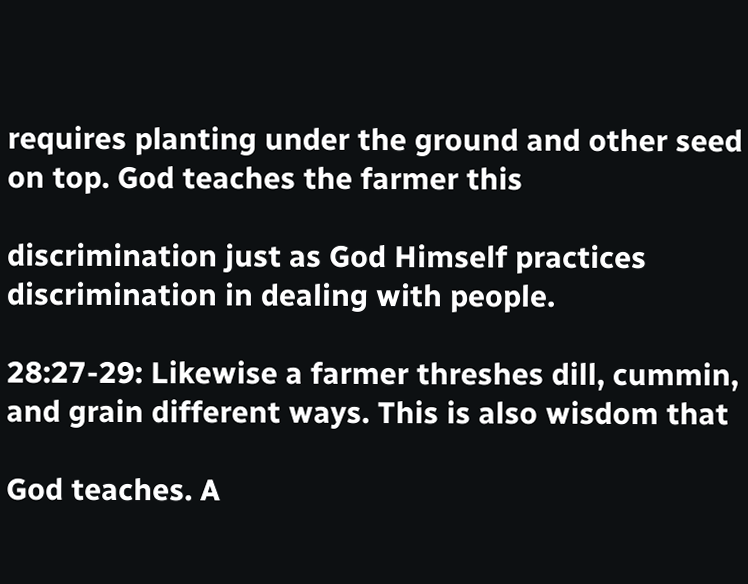requires planting under the ground and other seed on top. God teaches the farmer this

discrimination just as God Himself practices discrimination in dealing with people.

28:27-29: Likewise a farmer threshes dill, cummin, and grain different ways. This is also wisdom that

God teaches. A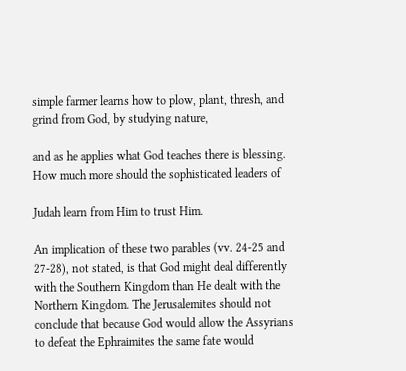simple farmer learns how to plow, plant, thresh, and grind from God, by studying nature,

and as he applies what God teaches there is blessing. How much more should the sophisticated leaders of

Judah learn from Him to trust Him.

An implication of these two parables (vv. 24-25 and 27-28), not stated, is that God might deal differently with the Southern Kingdom than He dealt with the Northern Kingdom. The Jerusalemites should not conclude that because God would allow the Assyrians to defeat the Ephraimites the same fate would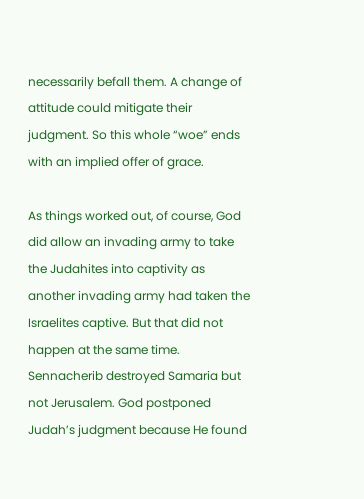necessarily befall them. A change of attitude could mitigate their judgment. So this whole “woe” ends with an implied offer of grace.

As things worked out, of course, God did allow an invading army to take the Judahites into captivity as another invading army had taken the Israelites captive. But that did not happen at the same time. Sennacherib destroyed Samaria but not Jerusalem. God postponed Judah’s judgment because He found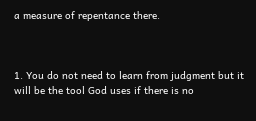a measure of repentance there.



1. You do not need to learn from judgment but it will be the tool God uses if there is no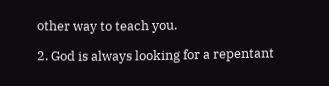other way to teach you.

2. God is always looking for a repentant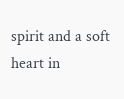spirit and a soft heart in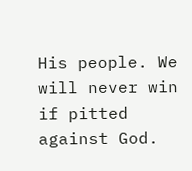His people. We will never win if pitted against God.